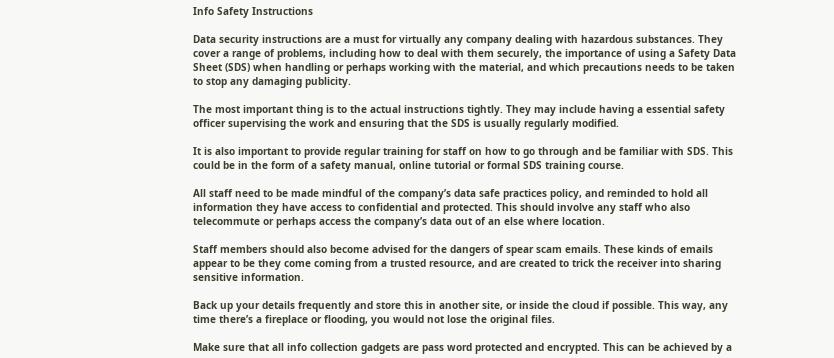Info Safety Instructions

Data security instructions are a must for virtually any company dealing with hazardous substances. They cover a range of problems, including how to deal with them securely, the importance of using a Safety Data Sheet (SDS) when handling or perhaps working with the material, and which precautions needs to be taken to stop any damaging publicity.

The most important thing is to the actual instructions tightly. They may include having a essential safety officer supervising the work and ensuring that the SDS is usually regularly modified.

It is also important to provide regular training for staff on how to go through and be familiar with SDS. This could be in the form of a safety manual, online tutorial or formal SDS training course.

All staff need to be made mindful of the company’s data safe practices policy, and reminded to hold all information they have access to confidential and protected. This should involve any staff who also telecommute or perhaps access the company’s data out of an else where location.

Staff members should also become advised for the dangers of spear scam emails. These kinds of emails appear to be they come coming from a trusted resource, and are created to trick the receiver into sharing sensitive information.

Back up your details frequently and store this in another site, or inside the cloud if possible. This way, any time there’s a fireplace or flooding, you would not lose the original files.

Make sure that all info collection gadgets are pass word protected and encrypted. This can be achieved by a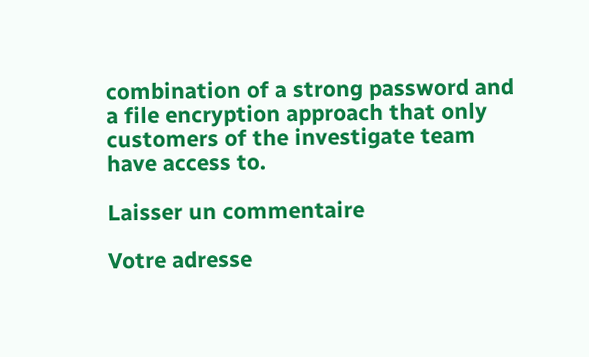combination of a strong password and a file encryption approach that only customers of the investigate team have access to.

Laisser un commentaire

Votre adresse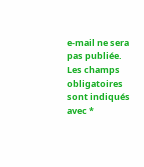e-mail ne sera pas publiée. Les champs obligatoires sont indiqués avec *